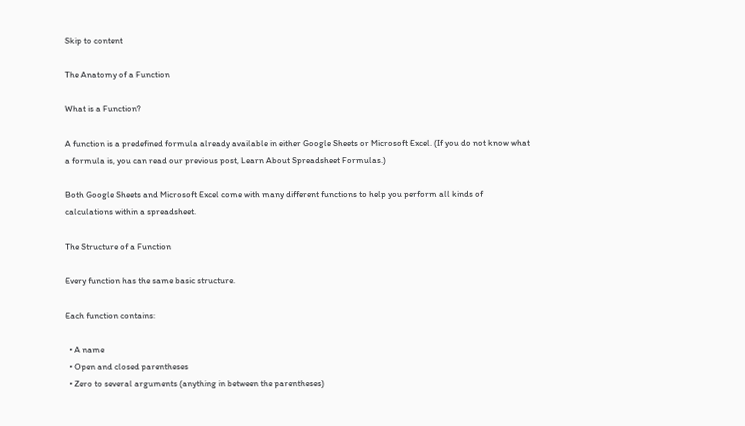Skip to content

The Anatomy of a Function

What is a Function?

A function is a predefined formula already available in either Google Sheets or Microsoft Excel. (If you do not know what a formula is, you can read our previous post, Learn About Spreadsheet Formulas.)

Both Google Sheets and Microsoft Excel come with many different functions to help you perform all kinds of calculations within a spreadsheet.

The Structure of a Function

Every function has the same basic structure.

Each function contains:

  • A name
  • Open and closed parentheses
  • Zero to several arguments (anything in between the parentheses)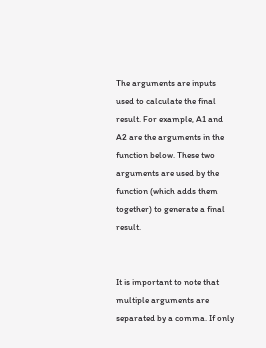The arguments are inputs used to calculate the final result. For example, A1 and A2 are the arguments in the function below. These two arguments are used by the function (which adds them together) to generate a final result.


It is important to note that multiple arguments are separated by a comma. If only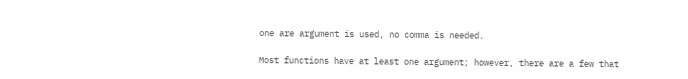one are argument is used, no comma is needed.

Most functions have at least one argument; however, there are a few that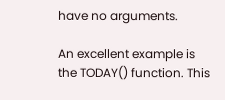have no arguments.

An excellent example is the TODAY() function. This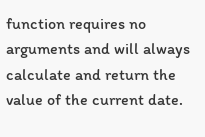function requires no arguments and will always calculate and return the value of the current date.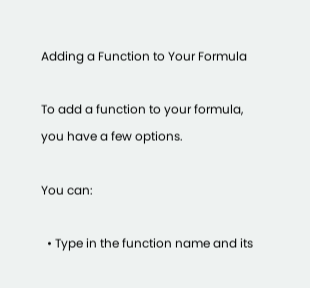Adding a Function to Your Formula

To add a function to your formula, you have a few options.

You can:

  • Type in the function name and its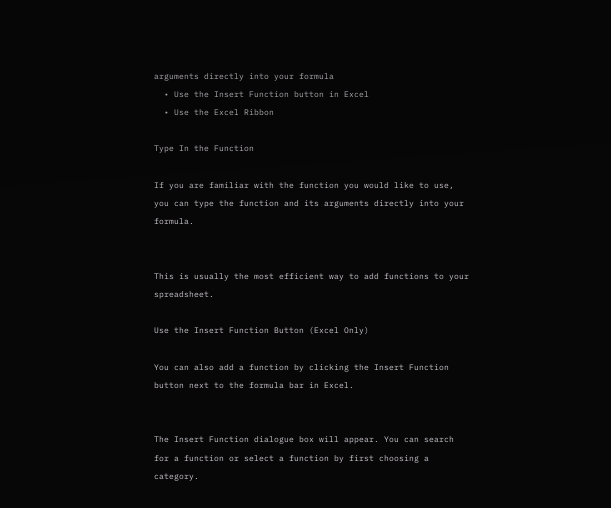arguments directly into your formula
  • Use the Insert Function button in Excel
  • Use the Excel Ribbon

Type In the Function

If you are familiar with the function you would like to use, you can type the function and its arguments directly into your formula.


This is usually the most efficient way to add functions to your spreadsheet.

Use the Insert Function Button (Excel Only)

You can also add a function by clicking the Insert Function button next to the formula bar in Excel.


The Insert Function dialogue box will appear. You can search for a function or select a function by first choosing a category.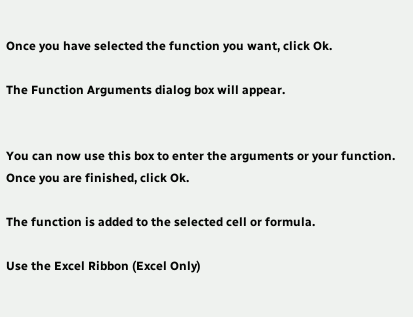Once you have selected the function you want, click Ok.

The Function Arguments dialog box will appear.


You can now use this box to enter the arguments or your function. Once you are finished, click Ok.

The function is added to the selected cell or formula.

Use the Excel Ribbon (Excel Only)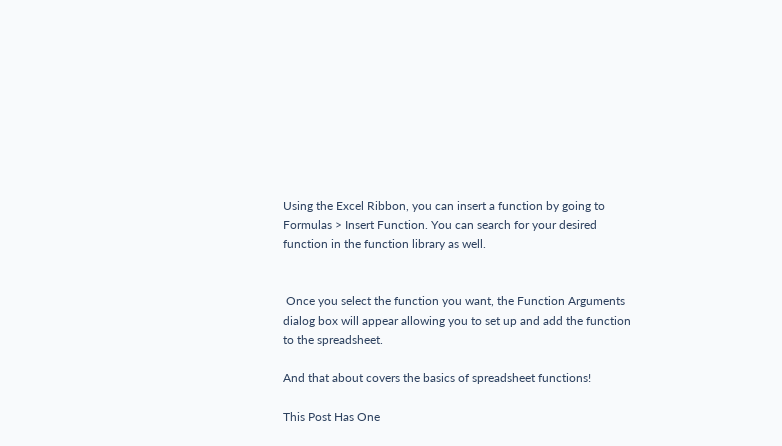Using the Excel Ribbon, you can insert a function by going to Formulas > Insert Function. You can search for your desired function in the function library as well.


 Once you select the function you want, the Function Arguments dialog box will appear allowing you to set up and add the function to the spreadsheet.

And that about covers the basics of spreadsheet functions!

This Post Has One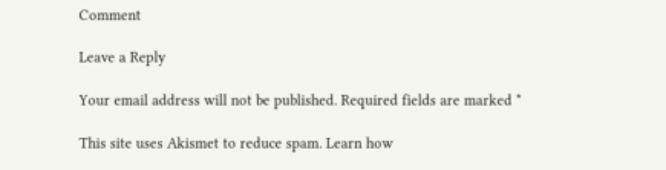Comment

Leave a Reply

Your email address will not be published. Required fields are marked *

This site uses Akismet to reduce spam. Learn how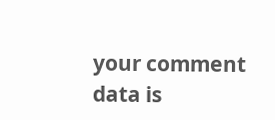your comment data is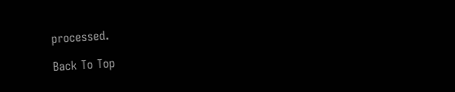processed.

Back To Top